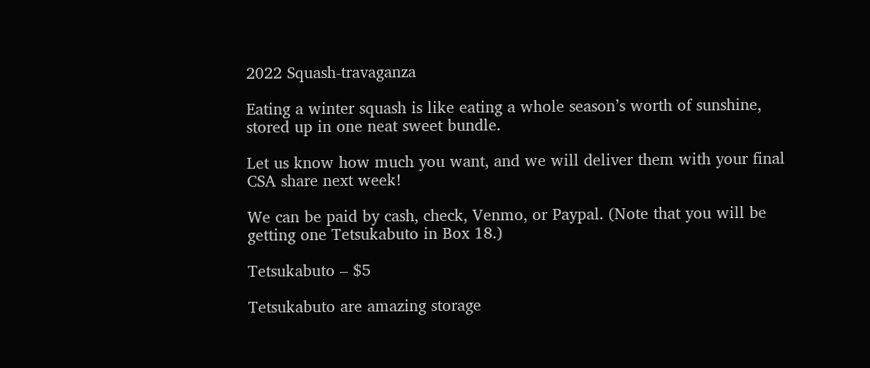2022 Squash-travaganza

Eating a winter squash is like eating a whole season’s worth of sunshine, stored up in one neat sweet bundle.

Let us know how much you want, and we will deliver them with your final CSA share next week!

We can be paid by cash, check, Venmo, or Paypal. (Note that you will be getting one Tetsukabuto in Box 18.)

Tetsukabuto – $5

Tetsukabuto are amazing storage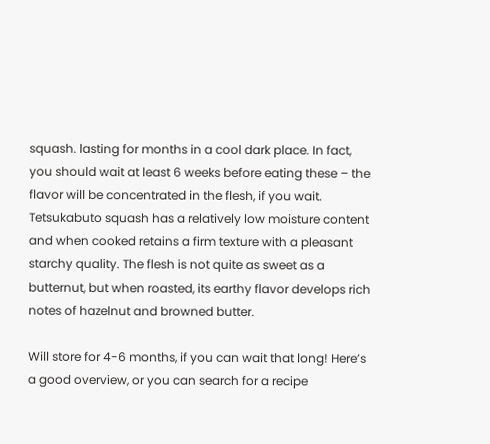squash. lasting for months in a cool dark place. In fact, you should wait at least 6 weeks before eating these – the flavor will be concentrated in the flesh, if you wait. Tetsukabuto squash has a relatively low moisture content and when cooked retains a firm texture with a pleasant starchy quality. The flesh is not quite as sweet as a butternut, but when roasted, its earthy flavor develops rich notes of hazelnut and browned butter.

Will store for 4-6 months, if you can wait that long! Here’s a good overview, or you can search for a recipe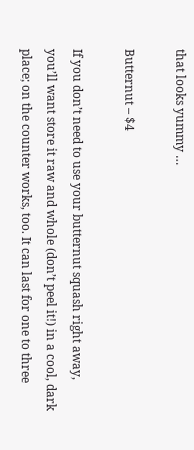that looks yummy …

Butternut – $4

If you don’t need to use your butternut squash right away, you’ll want store it raw and whole (don’t peel it!) in a cool, dark place; on the counter works, too. It can last for one to three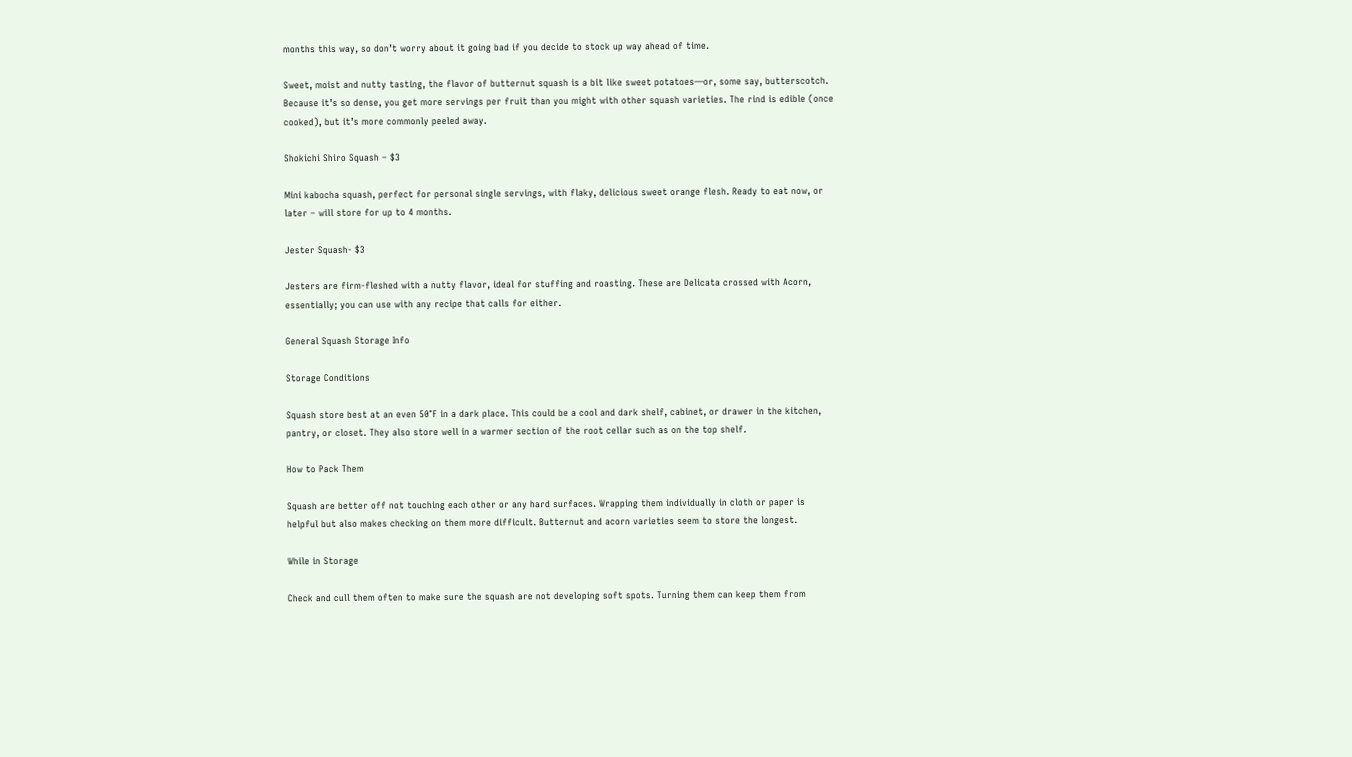months this way, so don’t worry about it going bad if you decide to stock up way ahead of time.

Sweet, moist and nutty tasting, the flavor of butternut squash is a bit like sweet potatoes—or, some say, butterscotch. Because it’s so dense, you get more servings per fruit than you might with other squash varieties. The rind is edible (once cooked), but it’s more commonly peeled away.

Shokichi Shiro Squash – $3

Mini kabocha squash, perfect for personal single servings, with flaky, delicious sweet orange flesh. Ready to eat now, or later – will store for up to 4 months.

Jester Squash- $3

Jesters are firm-fleshed with a nutty flavor, ideal for stuffing and roasting. These are Delicata crossed with Acorn, essentially; you can use with any recipe that calls for either.

General Squash Storage Info

Storage Conditions

Squash store best at an even 50°F in a dark place. This could be a cool and dark shelf, cabinet, or drawer in the kitchen, pantry, or closet. They also store well in a warmer section of the root cellar such as on the top shelf.

How to Pack Them

Squash are better off not touching each other or any hard surfaces. Wrapping them individually in cloth or paper is helpful but also makes checking on them more difficult. Butternut and acorn varieties seem to store the longest.

While in Storage

Check and cull them often to make sure the squash are not developing soft spots. Turning them can keep them from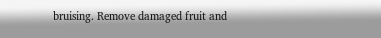bruising. Remove damaged fruit and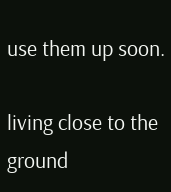use them up soon.

living close to the ground